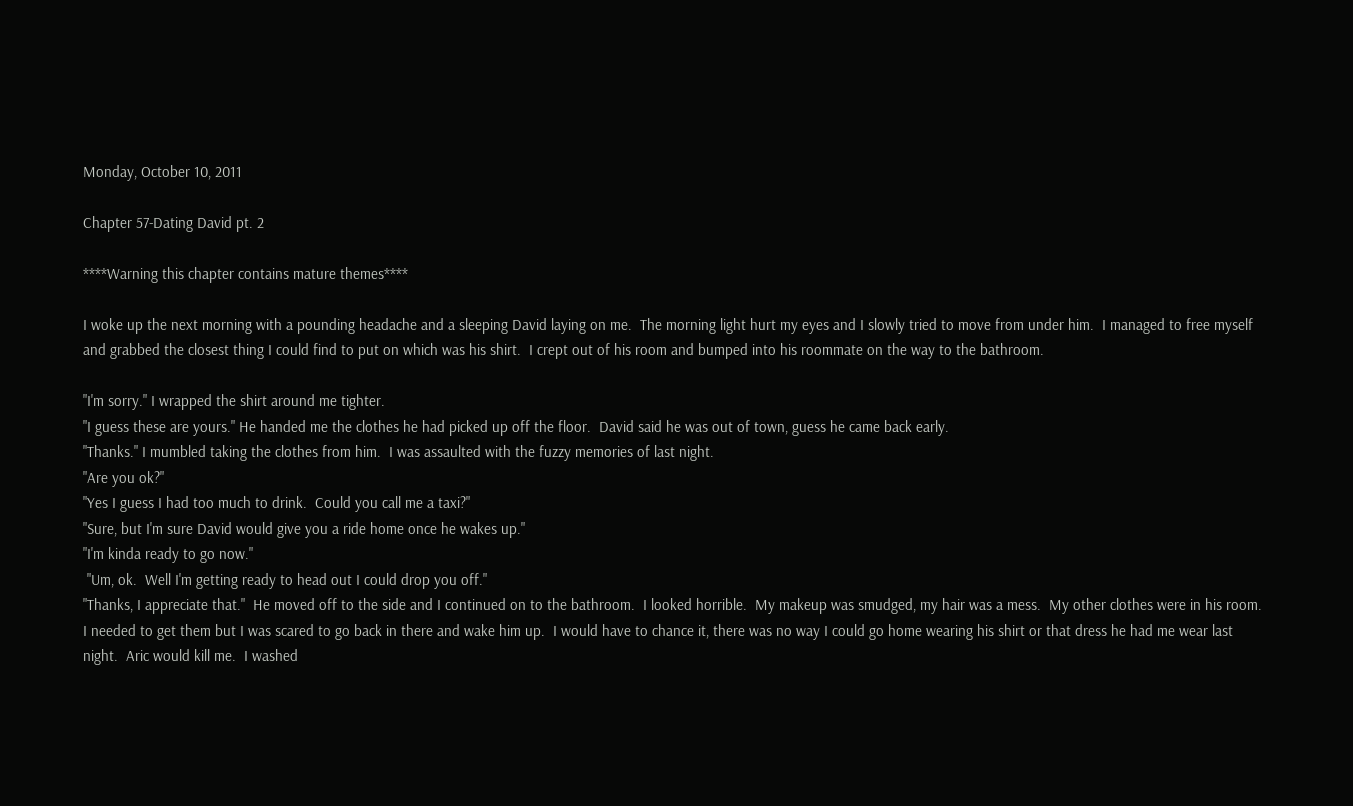Monday, October 10, 2011

Chapter 57-Dating David pt. 2

****Warning this chapter contains mature themes****

I woke up the next morning with a pounding headache and a sleeping David laying on me.  The morning light hurt my eyes and I slowly tried to move from under him.  I managed to free myself and grabbed the closest thing I could find to put on which was his shirt.  I crept out of his room and bumped into his roommate on the way to the bathroom.

"I'm sorry." I wrapped the shirt around me tighter.
"I guess these are yours." He handed me the clothes he had picked up off the floor.  David said he was out of town, guess he came back early.
"Thanks." I mumbled taking the clothes from him.  I was assaulted with the fuzzy memories of last night.
"Are you ok?"
"Yes I guess I had too much to drink.  Could you call me a taxi?"
"Sure, but I'm sure David would give you a ride home once he wakes up."
"I'm kinda ready to go now."
 "Um, ok.  Well I'm getting ready to head out I could drop you off."
"Thanks, I appreciate that."  He moved off to the side and I continued on to the bathroom.  I looked horrible.  My makeup was smudged, my hair was a mess.  My other clothes were in his room.  I needed to get them but I was scared to go back in there and wake him up.  I would have to chance it, there was no way I could go home wearing his shirt or that dress he had me wear last night.  Aric would kill me.  I washed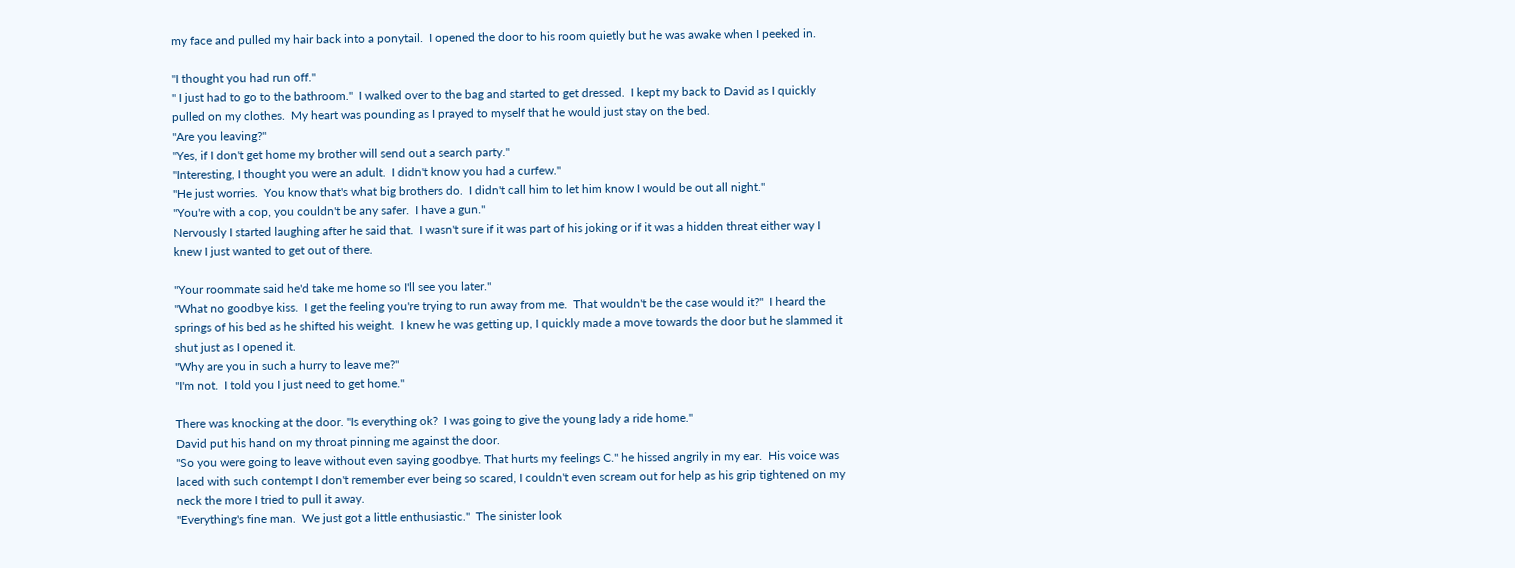my face and pulled my hair back into a ponytail.  I opened the door to his room quietly but he was awake when I peeked in.

"I thought you had run off."
" I just had to go to the bathroom."  I walked over to the bag and started to get dressed.  I kept my back to David as I quickly pulled on my clothes.  My heart was pounding as I prayed to myself that he would just stay on the bed.
"Are you leaving?"
"Yes, if I don't get home my brother will send out a search party."
"Interesting, I thought you were an adult.  I didn't know you had a curfew."
"He just worries.  You know that's what big brothers do.  I didn't call him to let him know I would be out all night."
"You're with a cop, you couldn't be any safer.  I have a gun."
Nervously I started laughing after he said that.  I wasn't sure if it was part of his joking or if it was a hidden threat either way I knew I just wanted to get out of there.

"Your roommate said he'd take me home so I'll see you later."
"What no goodbye kiss.  I get the feeling you're trying to run away from me.  That wouldn't be the case would it?"  I heard the springs of his bed as he shifted his weight.  I knew he was getting up, I quickly made a move towards the door but he slammed it shut just as I opened it.
"Why are you in such a hurry to leave me?"
"I'm not.  I told you I just need to get home."

There was knocking at the door. "Is everything ok?  I was going to give the young lady a ride home."
David put his hand on my throat pinning me against the door.
"So you were going to leave without even saying goodbye. That hurts my feelings C." he hissed angrily in my ear.  His voice was laced with such contempt I don't remember ever being so scared, I couldn't even scream out for help as his grip tightened on my neck the more I tried to pull it away.
"Everything's fine man.  We just got a little enthusiastic."  The sinister look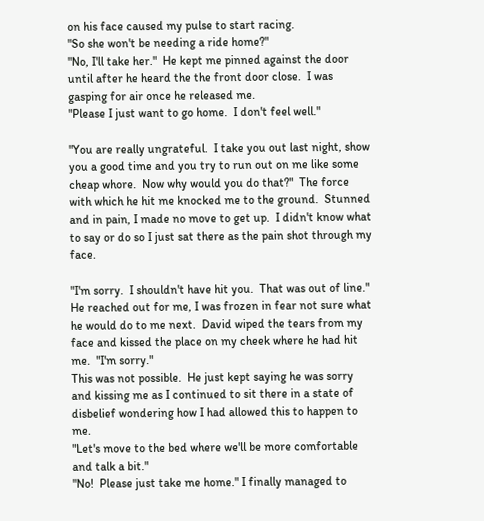on his face caused my pulse to start racing.
"So she won't be needing a ride home?"
"No, I'll take her."  He kept me pinned against the door until after he heard the the front door close.  I was gasping for air once he released me.
"Please I just want to go home.  I don't feel well."

"You are really ungrateful.  I take you out last night, show you a good time and you try to run out on me like some cheap whore.  Now why would you do that?"  The force with which he hit me knocked me to the ground.  Stunned and in pain, I made no move to get up.  I didn't know what to say or do so I just sat there as the pain shot through my face.

"I'm sorry.  I shouldn't have hit you.  That was out of line." He reached out for me, I was frozen in fear not sure what he would do to me next.  David wiped the tears from my face and kissed the place on my cheek where he had hit me.  "I'm sorry."
This was not possible.  He just kept saying he was sorry and kissing me as I continued to sit there in a state of disbelief wondering how I had allowed this to happen to me.
"Let's move to the bed where we'll be more comfortable and talk a bit."
"No!  Please just take me home." I finally managed to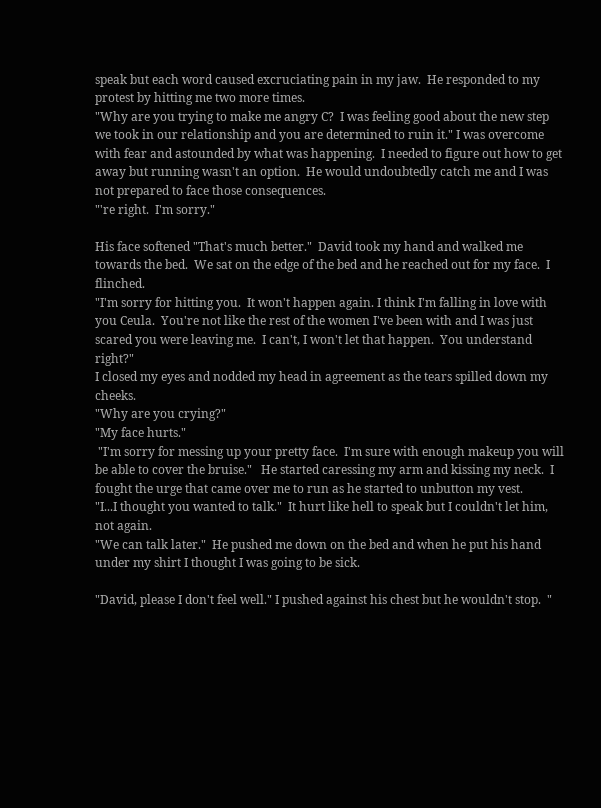speak but each word caused excruciating pain in my jaw.  He responded to my protest by hitting me two more times.
"Why are you trying to make me angry C?  I was feeling good about the new step we took in our relationship and you are determined to ruin it." I was overcome with fear and astounded by what was happening.  I needed to figure out how to get away but running wasn't an option.  He would undoubtedly catch me and I was not prepared to face those consequences.
"'re right.  I'm sorry."

His face softened "That's much better."  David took my hand and walked me towards the bed.  We sat on the edge of the bed and he reached out for my face.  I flinched.
"I'm sorry for hitting you.  It won't happen again. I think I'm falling in love with you Ceula.  You're not like the rest of the women I've been with and I was just scared you were leaving me.  I can't, I won't let that happen.  You understand right?"
I closed my eyes and nodded my head in agreement as the tears spilled down my cheeks.
"Why are you crying?"
"My face hurts."
 "I'm sorry for messing up your pretty face.  I'm sure with enough makeup you will be able to cover the bruise."   He started caressing my arm and kissing my neck.  I fought the urge that came over me to run as he started to unbutton my vest.
"I...I thought you wanted to talk."  It hurt like hell to speak but I couldn't let him, not again.
"We can talk later."  He pushed me down on the bed and when he put his hand under my shirt I thought I was going to be sick.

"David, please I don't feel well." I pushed against his chest but he wouldn't stop.  "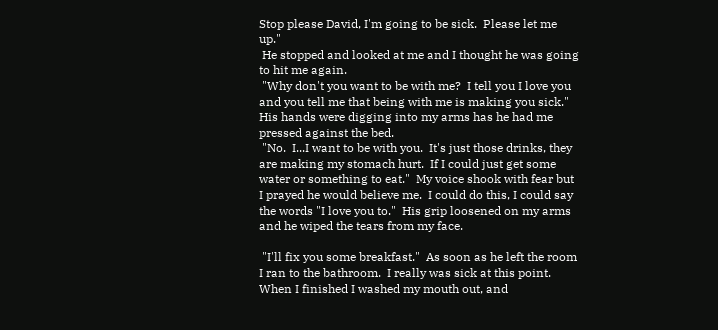Stop please David, I'm going to be sick.  Please let me up."
 He stopped and looked at me and I thought he was going to hit me again.
 "Why don't you want to be with me?  I tell you I love you and you tell me that being with me is making you sick."  His hands were digging into my arms has he had me pressed against the bed.
 "No.  I...I want to be with you.  It's just those drinks, they are making my stomach hurt.  If I could just get some water or something to eat."  My voice shook with fear but I prayed he would believe me.  I could do this, I could say the words "I love you to."  His grip loosened on my arms and he wiped the tears from my face.

 "I'll fix you some breakfast."  As soon as he left the room I ran to the bathroom.  I really was sick at this point.  When I finished I washed my mouth out, and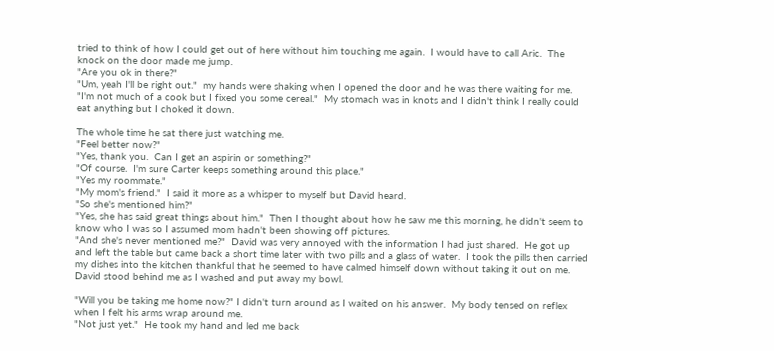tried to think of how I could get out of here without him touching me again.  I would have to call Aric.  The knock on the door made me jump.
"Are you ok in there?"
"Um, yeah I'll be right out."  my hands were shaking when I opened the door and he was there waiting for me.
"I'm not much of a cook but I fixed you some cereal."  My stomach was in knots and I didn't think I really could eat anything but I choked it down.

The whole time he sat there just watching me.
"Feel better now?"
"Yes, thank you.  Can I get an aspirin or something?"
"Of course.  I'm sure Carter keeps something around this place."
"Yes my roommate."
"My mom's friend."  I said it more as a whisper to myself but David heard.
"So she's mentioned him?"
"Yes, she has said great things about him."  Then I thought about how he saw me this morning, he didn't seem to know who I was so I assumed mom hadn't been showing off pictures.
"And she's never mentioned me?"  David was very annoyed with the information I had just shared.  He got up and left the table but came back a short time later with two pills and a glass of water.  I took the pills then carried my dishes into the kitchen thankful that he seemed to have calmed himself down without taking it out on me.  David stood behind me as I washed and put away my bowl.

"Will you be taking me home now?" I didn't turn around as I waited on his answer.  My body tensed on reflex when I felt his arms wrap around me.
"Not just yet."  He took my hand and led me back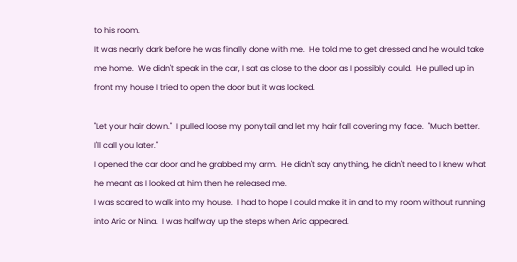to his room.
It was nearly dark before he was finally done with me.  He told me to get dressed and he would take me home.  We didn't speak in the car, I sat as close to the door as I possibly could.  He pulled up in front my house I tried to open the door but it was locked.

"Let your hair down."  I pulled loose my ponytail and let my hair fall covering my face.  "Much better.  I'll call you later."
I opened the car door and he grabbed my arm.  He didn't say anything, he didn't need to I knew what he meant as I looked at him then he released me.
I was scared to walk into my house.  I had to hope I could make it in and to my room without running into Aric or Nina.  I was halfway up the steps when Aric appeared.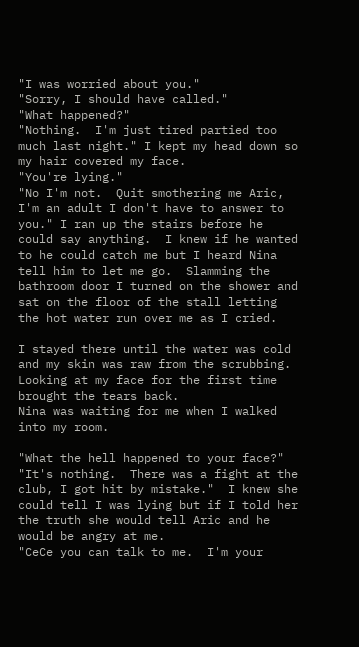"I was worried about you."
"Sorry, I should have called."
"What happened?"
"Nothing.  I'm just tired partied too much last night." I kept my head down so my hair covered my face.
"You're lying."
"No I'm not.  Quit smothering me Aric, I'm an adult I don't have to answer to you." I ran up the stairs before he could say anything.  I knew if he wanted to he could catch me but I heard Nina tell him to let me go.  Slamming the bathroom door I turned on the shower and sat on the floor of the stall letting the hot water run over me as I cried.

I stayed there until the water was cold and my skin was raw from the scrubbing.  Looking at my face for the first time brought the tears back.
Nina was waiting for me when I walked into my room.

"What the hell happened to your face?"
"It's nothing.  There was a fight at the club, I got hit by mistake."  I knew she could tell I was lying but if I told her the truth she would tell Aric and he would be angry at me.
"CeCe you can talk to me.  I'm your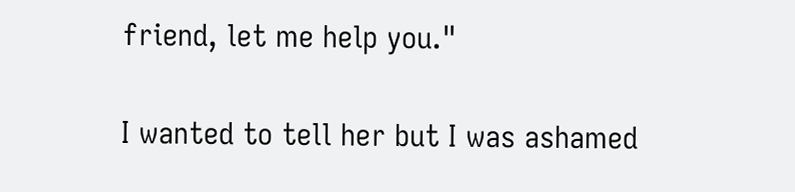friend, let me help you."

I wanted to tell her but I was ashamed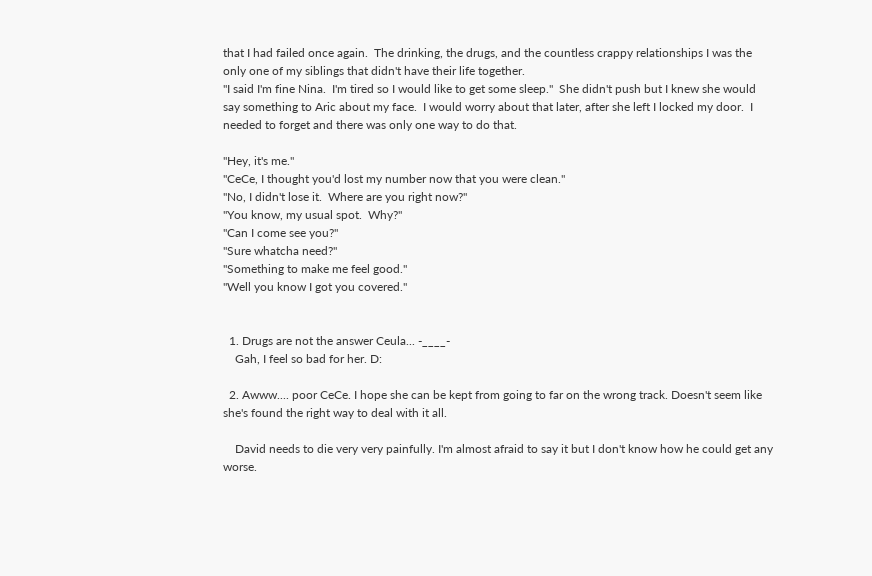that I had failed once again.  The drinking, the drugs, and the countless crappy relationships I was the only one of my siblings that didn't have their life together.
"I said I'm fine Nina.  I'm tired so I would like to get some sleep."  She didn't push but I knew she would say something to Aric about my face.  I would worry about that later, after she left I locked my door.  I needed to forget and there was only one way to do that.

"Hey, it's me."
"CeCe, I thought you'd lost my number now that you were clean."
"No, I didn't lose it.  Where are you right now?"
"You know, my usual spot.  Why?"
"Can I come see you?"
"Sure whatcha need?"
"Something to make me feel good."
"Well you know I got you covered."


  1. Drugs are not the answer Ceula... -____-
    Gah, I feel so bad for her. D:

  2. Awww.... poor CeCe. I hope she can be kept from going to far on the wrong track. Doesn't seem like she's found the right way to deal with it all.

    David needs to die very very painfully. I'm almost afraid to say it but I don't know how he could get any worse.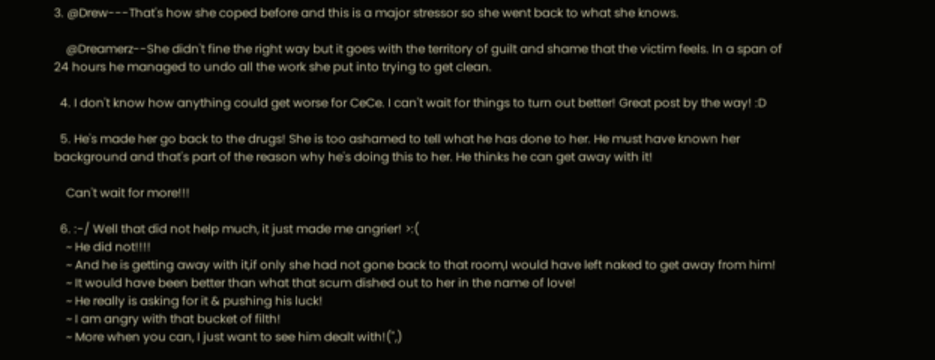3. @Drew---That's how she coped before and this is a major stressor so she went back to what she knows.

    @Dreamerz--She didn't fine the right way but it goes with the territory of guilt and shame that the victim feels. In a span of 24 hours he managed to undo all the work she put into trying to get clean.

  4. I don't know how anything could get worse for CeCe. I can't wait for things to turn out better! Great post by the way! :D

  5. He's made her go back to the drugs! She is too ashamed to tell what he has done to her. He must have known her background and that's part of the reason why he's doing this to her. He thinks he can get away with it!

    Can't wait for more!!!

  6. :-/ Well that did not help much, it just made me angrier! >:(
    ~ He did not!!!!
    ~ And he is getting away with it,if only she had not gone back to that room,I would have left naked to get away from him!
    ~ It would have been better than what that scum dished out to her in the name of love!
    ~ He really is asking for it & pushing his luck!
    ~ I am angry with that bucket of filth!
    ~ More when you can, I just want to see him dealt with!(",)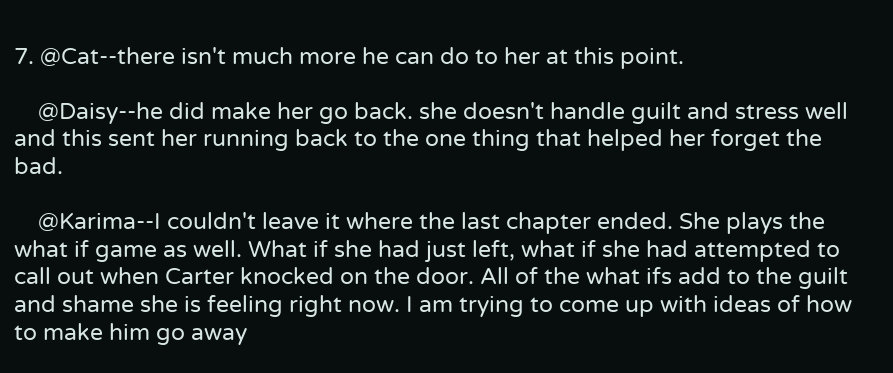7. @Cat--there isn't much more he can do to her at this point.

    @Daisy--he did make her go back. she doesn't handle guilt and stress well and this sent her running back to the one thing that helped her forget the bad.

    @Karima--I couldn't leave it where the last chapter ended. She plays the what if game as well. What if she had just left, what if she had attempted to call out when Carter knocked on the door. All of the what ifs add to the guilt and shame she is feeling right now. I am trying to come up with ideas of how to make him go away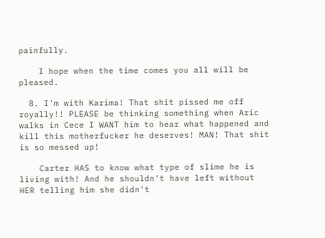painfully.

    I hope when the time comes you all will be pleased.

  8. I'm with Karima! That shit pissed me off royally!! PLEASE be thinking something when Aric walks in Cece I WANT him to hear what happened and kill this motherfucker he deserves! MAN! That shit is so messed up!

    Carter HAS to know what type of slime he is living with! And he shouldn't have left without HER telling him she didn't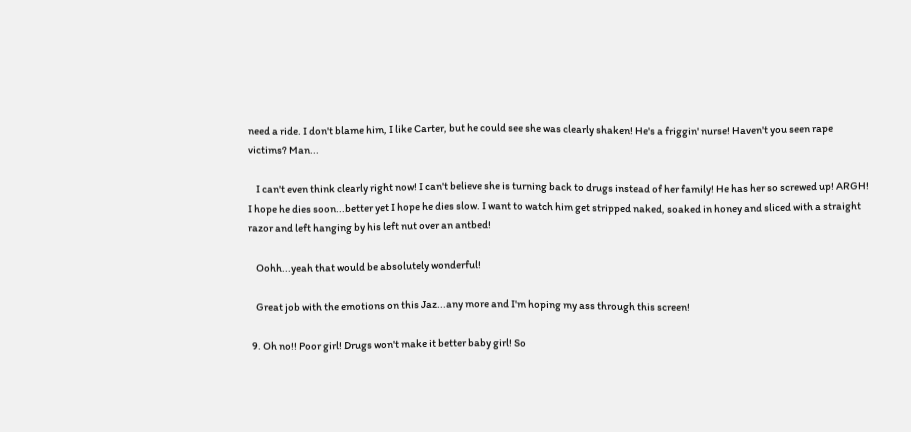need a ride. I don't blame him, I like Carter, but he could see she was clearly shaken! He's a friggin' nurse! Haven't you seen rape victims? Man...

    I can't even think clearly right now! I can't believe she is turning back to drugs instead of her family! He has her so screwed up! ARGH! I hope he dies soon...better yet I hope he dies slow. I want to watch him get stripped naked, soaked in honey and sliced with a straight razor and left hanging by his left nut over an antbed!

    Oohh...yeah that would be absolutely wonderful!

    Great job with the emotions on this Jaz...any more and I'm hoping my ass through this screen!

  9. Oh no!! Poor girl! Drugs won't make it better baby girl! So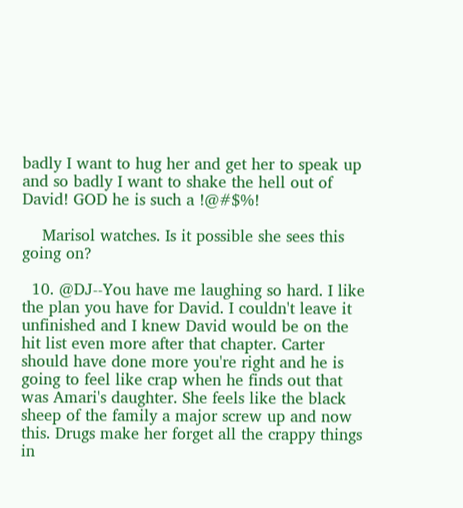badly I want to hug her and get her to speak up and so badly I want to shake the hell out of David! GOD he is such a !@#$%!

    Marisol watches. Is it possible she sees this going on?

  10. @DJ--You have me laughing so hard. I like the plan you have for David. I couldn't leave it unfinished and I knew David would be on the hit list even more after that chapter. Carter should have done more you're right and he is going to feel like crap when he finds out that was Amari's daughter. She feels like the black sheep of the family a major screw up and now this. Drugs make her forget all the crappy things in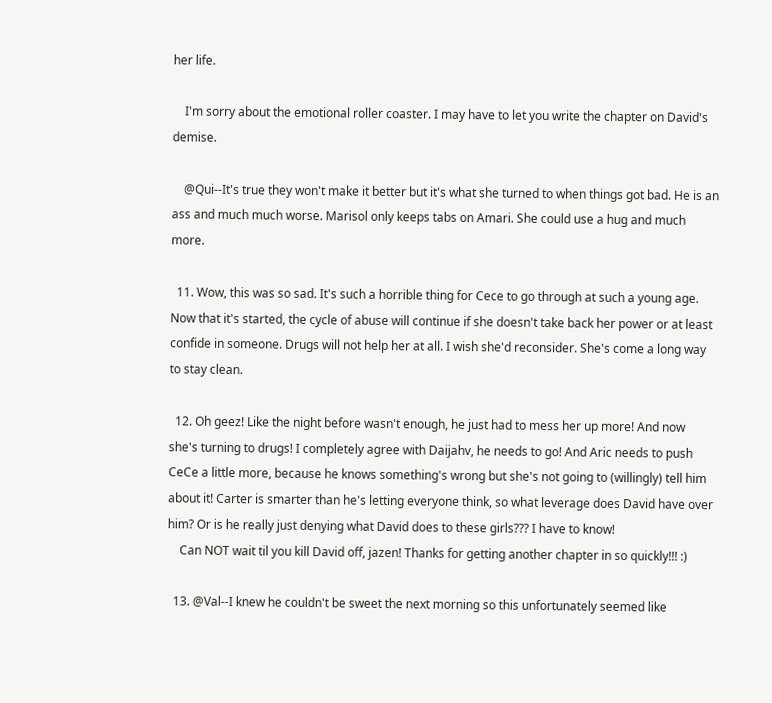her life.

    I'm sorry about the emotional roller coaster. I may have to let you write the chapter on David's demise.

    @Qui--It's true they won't make it better but it's what she turned to when things got bad. He is an ass and much much worse. Marisol only keeps tabs on Amari. She could use a hug and much more.

  11. Wow, this was so sad. It's such a horrible thing for Cece to go through at such a young age. Now that it's started, the cycle of abuse will continue if she doesn't take back her power or at least confide in someone. Drugs will not help her at all. I wish she'd reconsider. She's come a long way to stay clean.

  12. Oh geez! Like the night before wasn't enough, he just had to mess her up more! And now she's turning to drugs! I completely agree with Daijahv, he needs to go! And Aric needs to push CeCe a little more, because he knows something's wrong but she's not going to (willingly) tell him about it! Carter is smarter than he's letting everyone think, so what leverage does David have over him? Or is he really just denying what David does to these girls??? I have to know!
    Can NOT wait til you kill David off, jazen! Thanks for getting another chapter in so quickly!!! :)

  13. @Val--I knew he couldn't be sweet the next morning so this unfortunately seemed like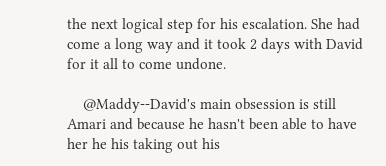the next logical step for his escalation. She had come a long way and it took 2 days with David for it all to come undone.

    @Maddy--David's main obsession is still Amari and because he hasn't been able to have her he his taking out his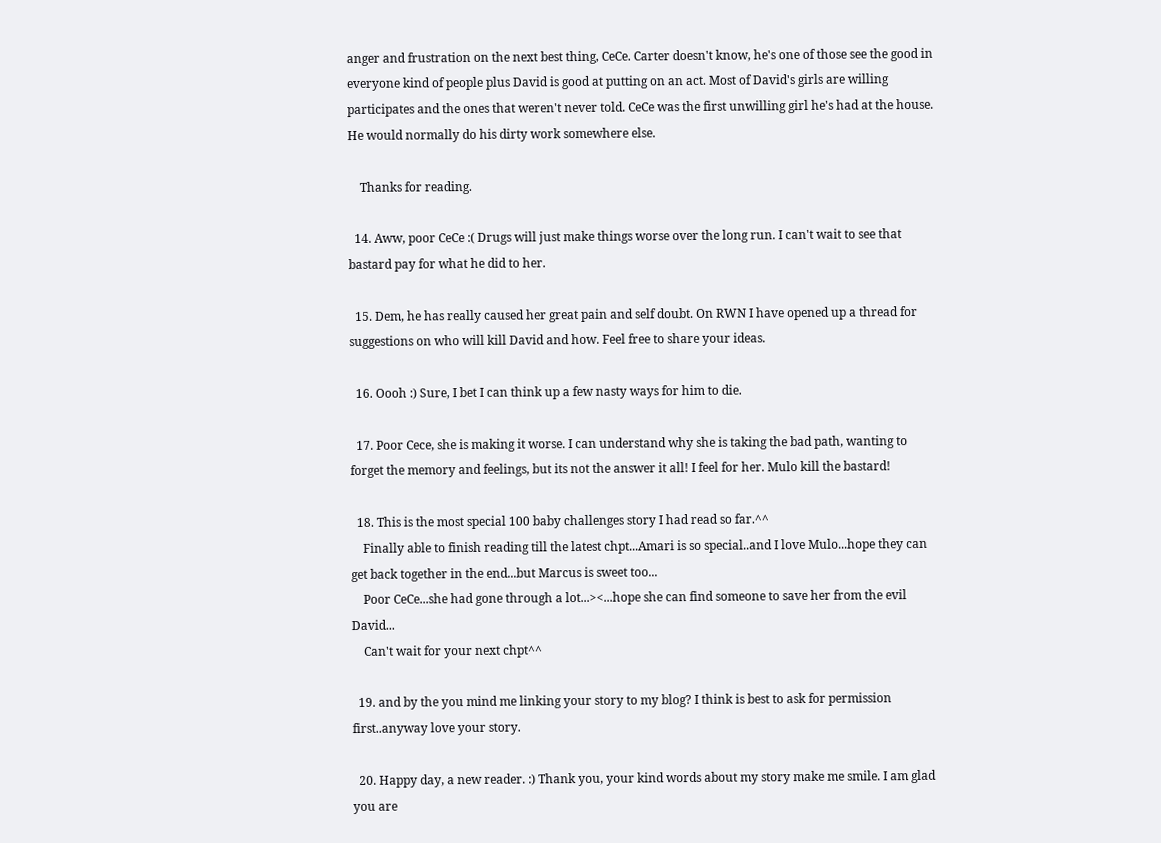anger and frustration on the next best thing, CeCe. Carter doesn't know, he's one of those see the good in everyone kind of people plus David is good at putting on an act. Most of David's girls are willing participates and the ones that weren't never told. CeCe was the first unwilling girl he's had at the house. He would normally do his dirty work somewhere else.

    Thanks for reading.

  14. Aww, poor CeCe :( Drugs will just make things worse over the long run. I can't wait to see that bastard pay for what he did to her.

  15. Dem, he has really caused her great pain and self doubt. On RWN I have opened up a thread for suggestions on who will kill David and how. Feel free to share your ideas.

  16. Oooh :) Sure, I bet I can think up a few nasty ways for him to die.

  17. Poor Cece, she is making it worse. I can understand why she is taking the bad path, wanting to forget the memory and feelings, but its not the answer it all! I feel for her. Mulo kill the bastard!

  18. This is the most special 100 baby challenges story I had read so far.^^
    Finally able to finish reading till the latest chpt...Amari is so special..and I love Mulo...hope they can get back together in the end...but Marcus is sweet too...
    Poor CeCe...she had gone through a lot...><...hope she can find someone to save her from the evil David...
    Can't wait for your next chpt^^

  19. and by the you mind me linking your story to my blog? I think is best to ask for permission first..anyway love your story.

  20. Happy day, a new reader. :) Thank you, your kind words about my story make me smile. I am glad you are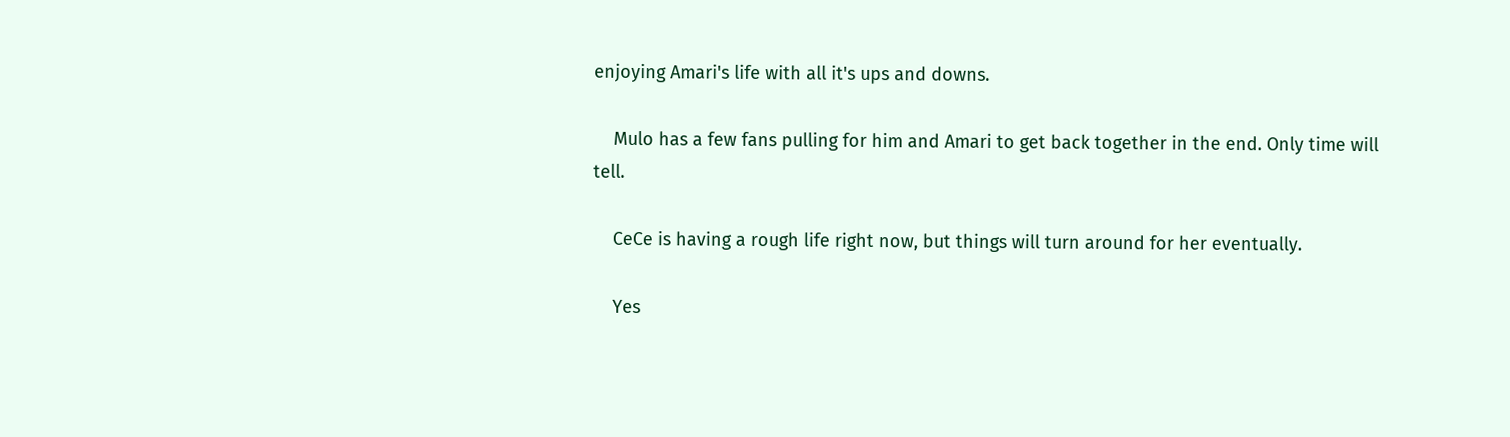enjoying Amari's life with all it's ups and downs.

    Mulo has a few fans pulling for him and Amari to get back together in the end. Only time will tell.

    CeCe is having a rough life right now, but things will turn around for her eventually.

    Yes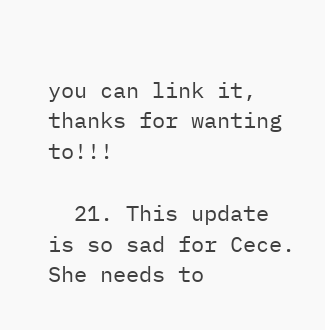you can link it, thanks for wanting to!!!

  21. This update is so sad for Cece. She needs to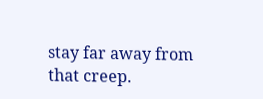stay far away from that creep.